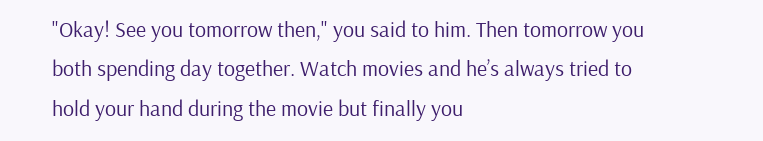"Okay! See you tomorrow then," you said to him. Then tomorrow you both spending day together. Watch movies and he’s always tried to hold your hand during the movie but finally you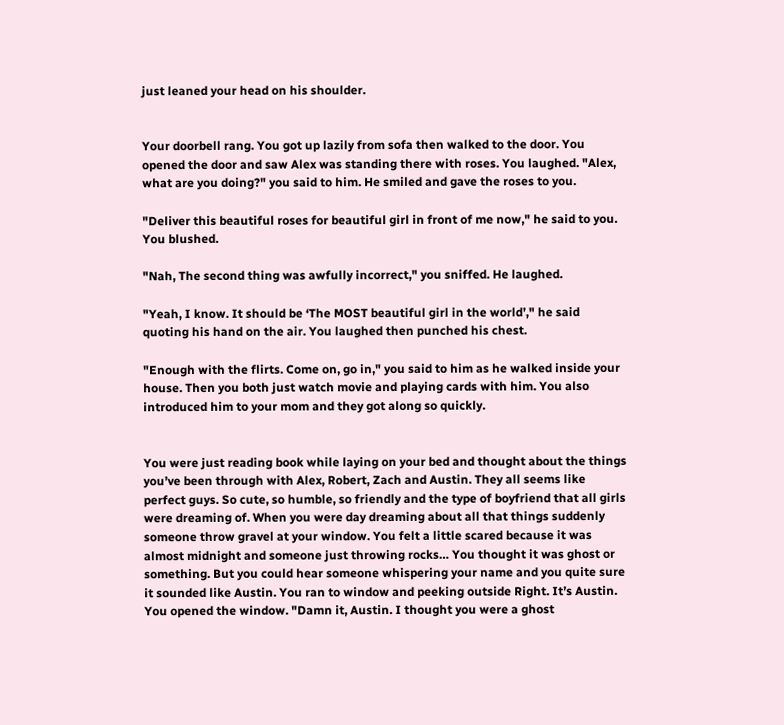just leaned your head on his shoulder.


Your doorbell rang. You got up lazily from sofa then walked to the door. You opened the door and saw Alex was standing there with roses. You laughed. "Alex, what are you doing?" you said to him. He smiled and gave the roses to you.

"Deliver this beautiful roses for beautiful girl in front of me now," he said to you. You blushed.

"Nah, The second thing was awfully incorrect," you sniffed. He laughed.

"Yeah, I know. It should be ‘The MOST beautiful girl in the world’," he said quoting his hand on the air. You laughed then punched his chest.

"Enough with the flirts. Come on, go in," you said to him as he walked inside your house. Then you both just watch movie and playing cards with him. You also introduced him to your mom and they got along so quickly.


You were just reading book while laying on your bed and thought about the things you’ve been through with Alex, Robert, Zach and Austin. They all seems like perfect guys. So cute, so humble, so friendly and the type of boyfriend that all girls were dreaming of. When you were day dreaming about all that things suddenly someone throw gravel at your window. You felt a little scared because it was almost midnight and someone just throwing rocks… You thought it was ghost or something. But you could hear someone whispering your name and you quite sure it sounded like Austin. You ran to window and peeking outside Right. It’s Austin. You opened the window. "Damn it, Austin. I thought you were a ghost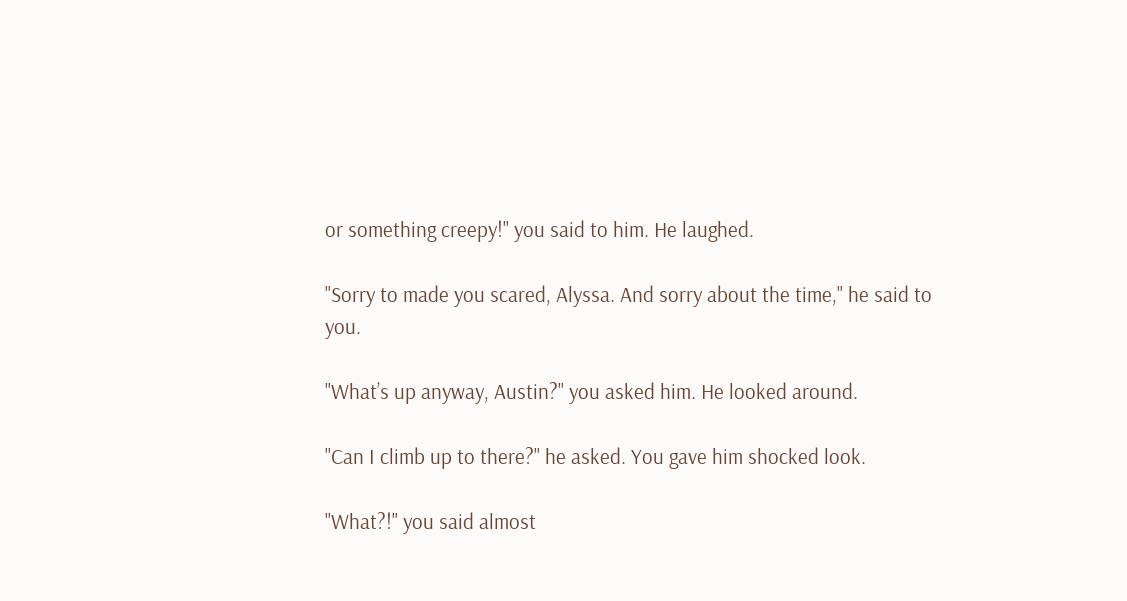or something creepy!" you said to him. He laughed.

"Sorry to made you scared, Alyssa. And sorry about the time," he said to you.

"What’s up anyway, Austin?" you asked him. He looked around.

"Can I climb up to there?" he asked. You gave him shocked look.

"What?!" you said almost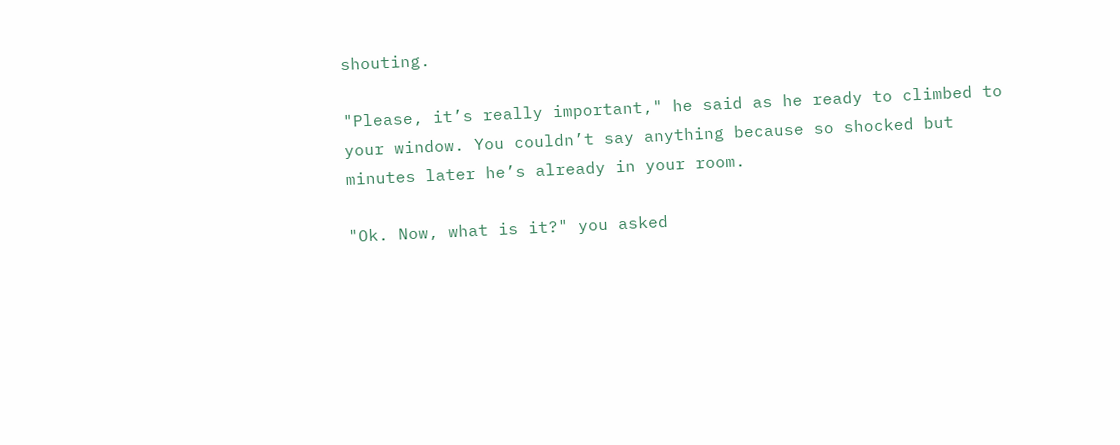shouting.

"Please, it’s really important," he said as he ready to climbed to your window. You couldn’t say anything because so shocked but minutes later he’s already in your room.

"Ok. Now, what is it?" you asked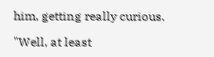him, getting really curious.

"Well, at least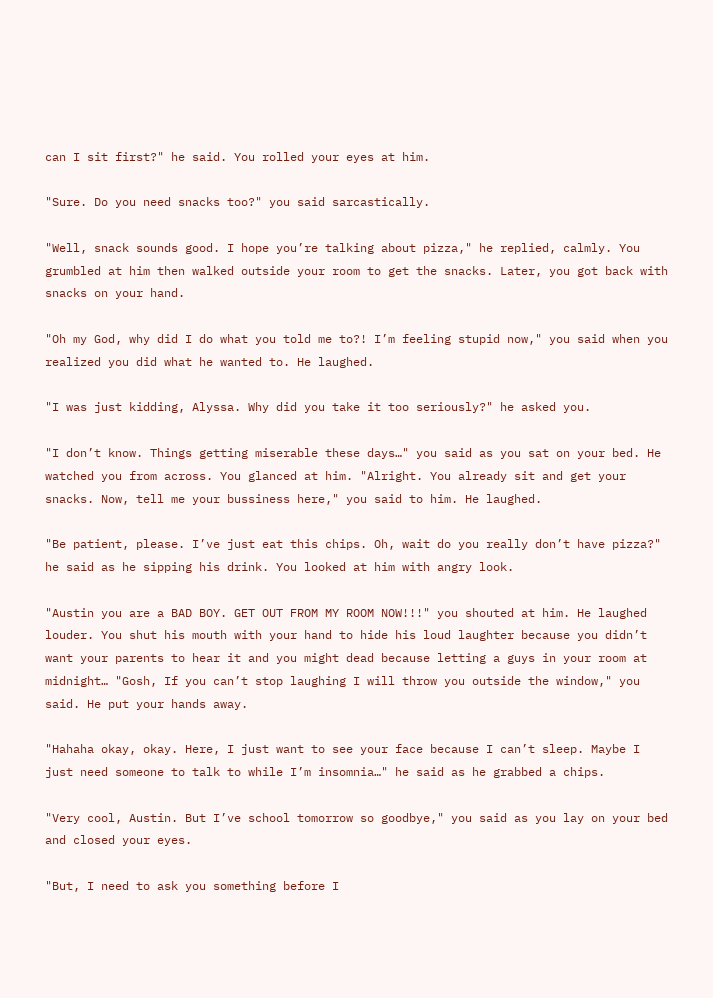can I sit first?" he said. You rolled your eyes at him.

"Sure. Do you need snacks too?" you said sarcastically.

"Well, snack sounds good. I hope you’re talking about pizza," he replied, calmly. You grumbled at him then walked outside your room to get the snacks. Later, you got back with snacks on your hand.

"Oh my God, why did I do what you told me to?! I’m feeling stupid now," you said when you realized you did what he wanted to. He laughed.

"I was just kidding, Alyssa. Why did you take it too seriously?" he asked you.

"I don’t know. Things getting miserable these days…" you said as you sat on your bed. He watched you from across. You glanced at him. "Alright. You already sit and get your snacks. Now, tell me your bussiness here," you said to him. He laughed.

"Be patient, please. I’ve just eat this chips. Oh, wait do you really don’t have pizza?" he said as he sipping his drink. You looked at him with angry look.

"Austin you are a BAD BOY. GET OUT FROM MY ROOM NOW!!!" you shouted at him. He laughed louder. You shut his mouth with your hand to hide his loud laughter because you didn’t want your parents to hear it and you might dead because letting a guys in your room at midnight… "Gosh, If you can’t stop laughing I will throw you outside the window," you said. He put your hands away.

"Hahaha okay, okay. Here, I just want to see your face because I can’t sleep. Maybe I just need someone to talk to while I’m insomnia…" he said as he grabbed a chips.

"Very cool, Austin. But I’ve school tomorrow so goodbye," you said as you lay on your bed and closed your eyes.

"But, I need to ask you something before I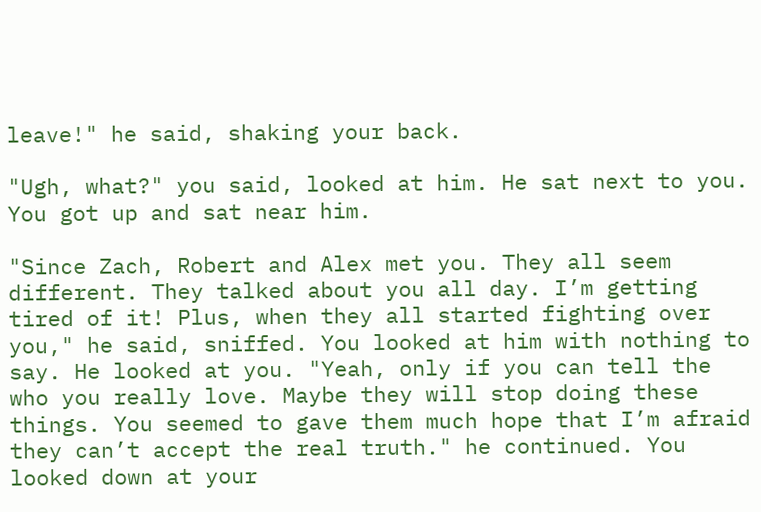leave!" he said, shaking your back.

"Ugh, what?" you said, looked at him. He sat next to you. You got up and sat near him.

"Since Zach, Robert and Alex met you. They all seem different. They talked about you all day. I’m getting tired of it! Plus, when they all started fighting over you," he said, sniffed. You looked at him with nothing to say. He looked at you. "Yeah, only if you can tell the who you really love. Maybe they will stop doing these things. You seemed to gave them much hope that I’m afraid they can’t accept the real truth." he continued. You looked down at your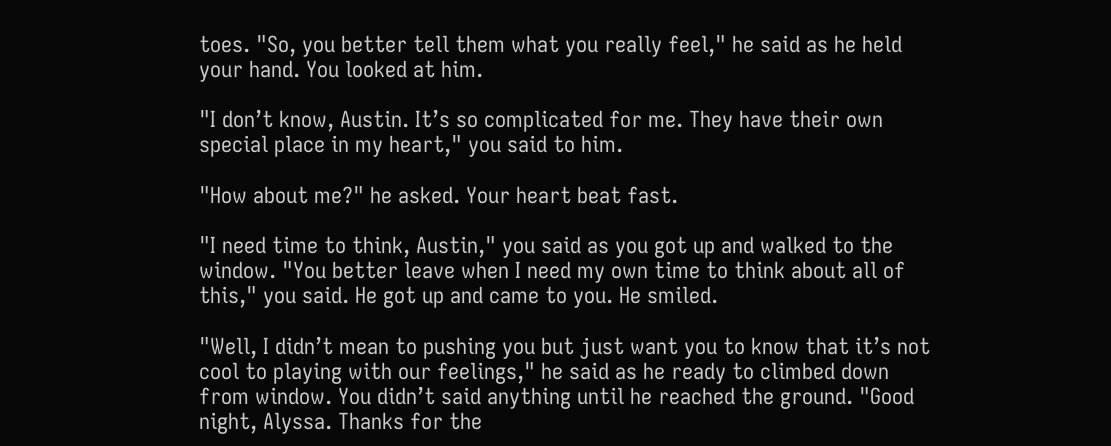toes. "So, you better tell them what you really feel," he said as he held your hand. You looked at him.

"I don’t know, Austin. It’s so complicated for me. They have their own special place in my heart," you said to him.

"How about me?" he asked. Your heart beat fast.

"I need time to think, Austin," you said as you got up and walked to the window. "You better leave when I need my own time to think about all of this," you said. He got up and came to you. He smiled.

"Well, I didn’t mean to pushing you but just want you to know that it’s not cool to playing with our feelings," he said as he ready to climbed down from window. You didn’t said anything until he reached the ground. "Good night, Alyssa. Thanks for the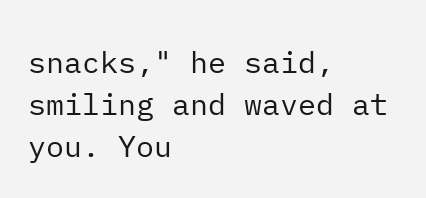snacks," he said, smiling and waved at you. You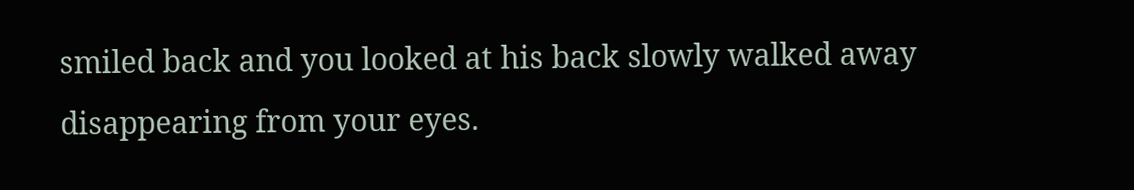smiled back and you looked at his back slowly walked away disappearing from your eyes.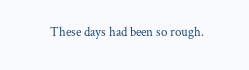These days had been so rough.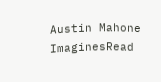Austin Mahone ImaginesRead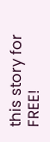this story for FREE!